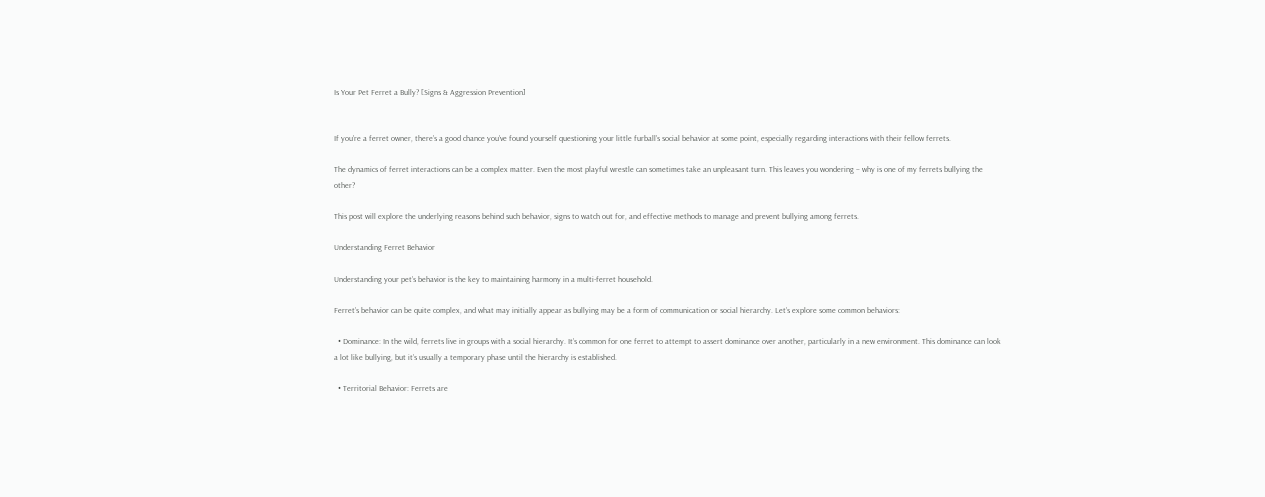Is Your Pet Ferret a Bully? [Signs & Aggression Prevention]


If you’re a ferret owner, there’s a good chance you’ve found yourself questioning your little furball’s social behavior at some point, especially regarding interactions with their fellow ferrets.

The dynamics of ferret interactions can be a complex matter. Even the most playful wrestle can sometimes take an unpleasant turn. This leaves you wondering – why is one of my ferrets bullying the other?

This post will explore the underlying reasons behind such behavior, signs to watch out for, and effective methods to manage and prevent bullying among ferrets.

Understanding Ferret Behavior

Understanding your pet’s behavior is the key to maintaining harmony in a multi-ferret household.

Ferret’s behavior can be quite complex, and what may initially appear as bullying may be a form of communication or social hierarchy. Let’s explore some common behaviors:

  • Dominance: In the wild, ferrets live in groups with a social hierarchy. It’s common for one ferret to attempt to assert dominance over another, particularly in a new environment. This dominance can look a lot like bullying, but it’s usually a temporary phase until the hierarchy is established.

  • Territorial Behavior: Ferrets are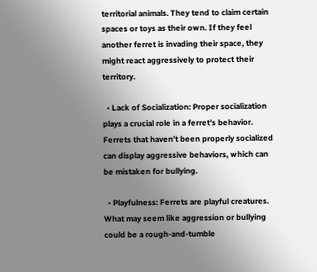territorial animals. They tend to claim certain spaces or toys as their own. If they feel another ferret is invading their space, they might react aggressively to protect their territory.

  • Lack of Socialization: Proper socialization plays a crucial role in a ferret’s behavior. Ferrets that haven’t been properly socialized can display aggressive behaviors, which can be mistaken for bullying.

  • Playfulness: Ferrets are playful creatures. What may seem like aggression or bullying could be a rough-and-tumble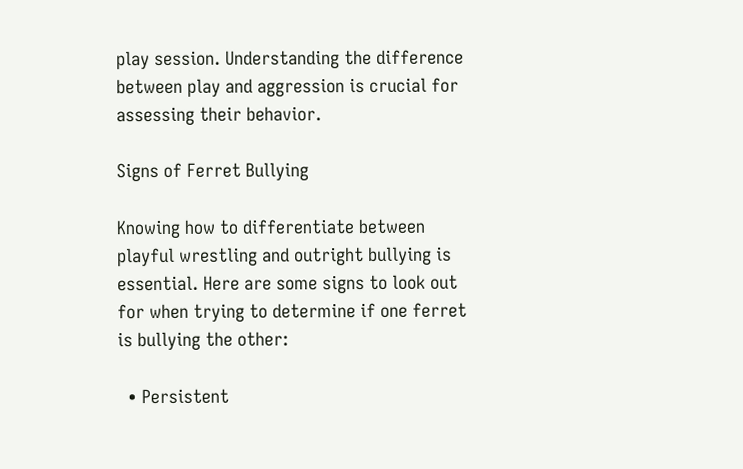play session. Understanding the difference between play and aggression is crucial for assessing their behavior.

Signs of Ferret Bullying

Knowing how to differentiate between playful wrestling and outright bullying is essential. Here are some signs to look out for when trying to determine if one ferret is bullying the other:

  • Persistent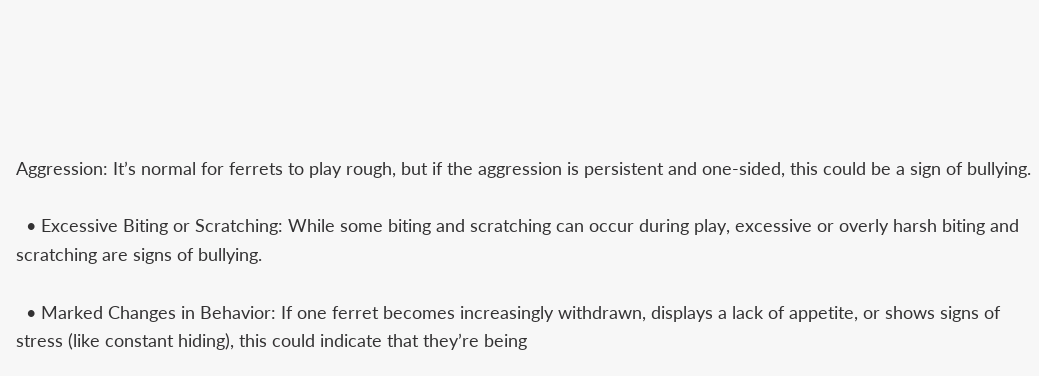Aggression: It’s normal for ferrets to play rough, but if the aggression is persistent and one-sided, this could be a sign of bullying.

  • Excessive Biting or Scratching: While some biting and scratching can occur during play, excessive or overly harsh biting and scratching are signs of bullying.

  • Marked Changes in Behavior: If one ferret becomes increasingly withdrawn, displays a lack of appetite, or shows signs of stress (like constant hiding), this could indicate that they’re being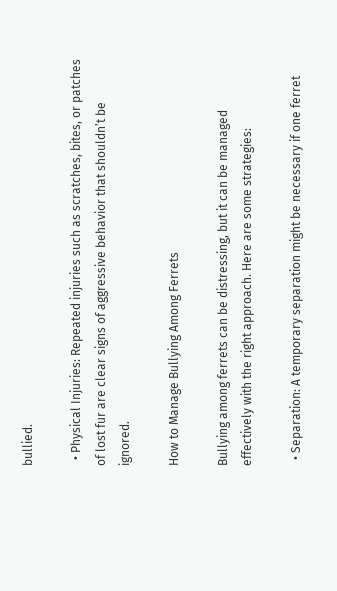bullied.

  • Physical Injuries: Repeated injuries such as scratches, bites, or patches of lost fur are clear signs of aggressive behavior that shouldn’t be ignored.

How to Manage Bullying Among Ferrets

Bullying among ferrets can be distressing, but it can be managed effectively with the right approach. Here are some strategies:

  • Separation: A temporary separation might be necessary if one ferret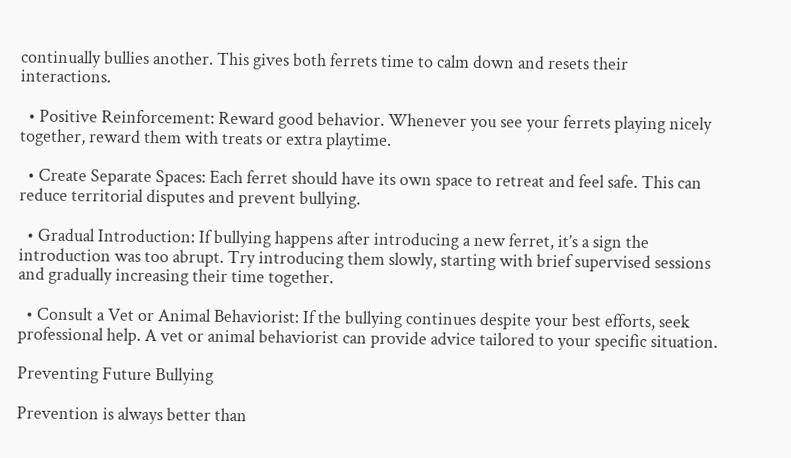continually bullies another. This gives both ferrets time to calm down and resets their interactions.

  • Positive Reinforcement: Reward good behavior. Whenever you see your ferrets playing nicely together, reward them with treats or extra playtime.

  • Create Separate Spaces: Each ferret should have its own space to retreat and feel safe. This can reduce territorial disputes and prevent bullying.

  • Gradual Introduction: If bullying happens after introducing a new ferret, it’s a sign the introduction was too abrupt. Try introducing them slowly, starting with brief supervised sessions and gradually increasing their time together.

  • Consult a Vet or Animal Behaviorist: If the bullying continues despite your best efforts, seek professional help. A vet or animal behaviorist can provide advice tailored to your specific situation.

Preventing Future Bullying

Prevention is always better than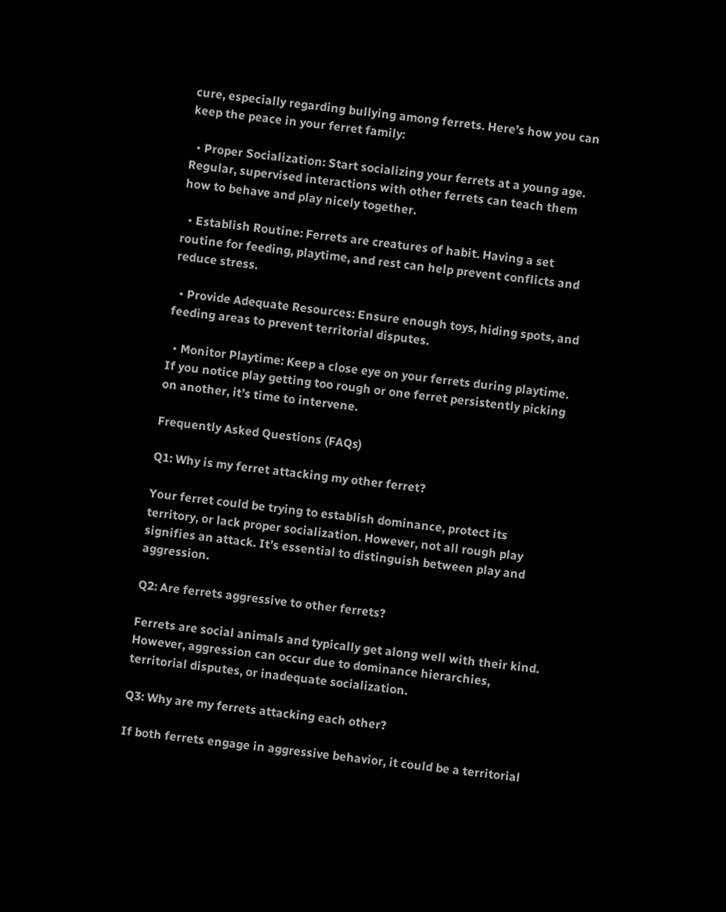cure, especially regarding bullying among ferrets. Here’s how you can keep the peace in your ferret family:

  • Proper Socialization: Start socializing your ferrets at a young age. Regular, supervised interactions with other ferrets can teach them how to behave and play nicely together.

  • Establish Routine: Ferrets are creatures of habit. Having a set routine for feeding, playtime, and rest can help prevent conflicts and reduce stress.

  • Provide Adequate Resources: Ensure enough toys, hiding spots, and feeding areas to prevent territorial disputes.

  • Monitor Playtime: Keep a close eye on your ferrets during playtime. If you notice play getting too rough or one ferret persistently picking on another, it’s time to intervene.

Frequently Asked Questions (FAQs)

Q1: Why is my ferret attacking my other ferret?

Your ferret could be trying to establish dominance, protect its territory, or lack proper socialization. However, not all rough play signifies an attack. It’s essential to distinguish between play and aggression.

Q2: Are ferrets aggressive to other ferrets?

Ferrets are social animals and typically get along well with their kind. However, aggression can occur due to dominance hierarchies, territorial disputes, or inadequate socialization.

Q3: Why are my ferrets attacking each other?

If both ferrets engage in aggressive behavior, it could be a territorial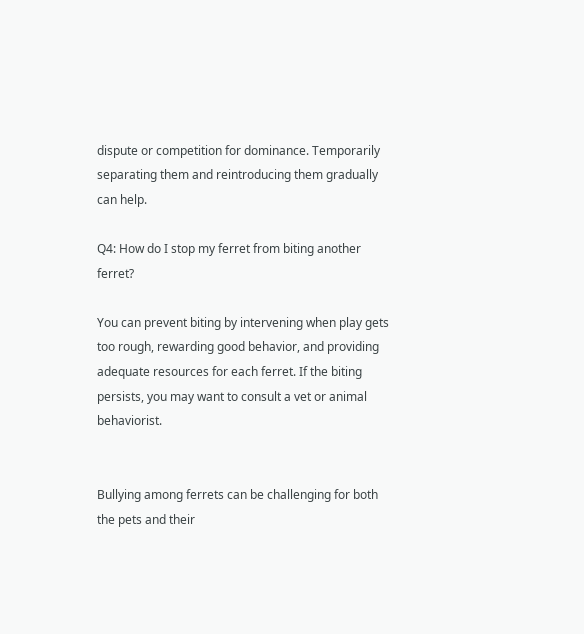dispute or competition for dominance. Temporarily separating them and reintroducing them gradually can help.

Q4: How do I stop my ferret from biting another ferret?

You can prevent biting by intervening when play gets too rough, rewarding good behavior, and providing adequate resources for each ferret. If the biting persists, you may want to consult a vet or animal behaviorist.


Bullying among ferrets can be challenging for both the pets and their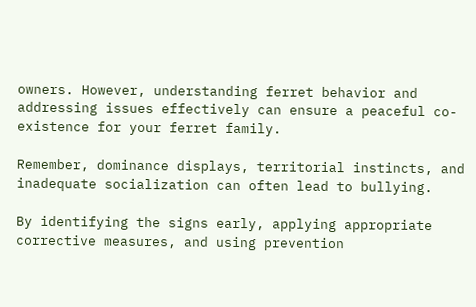owners. However, understanding ferret behavior and addressing issues effectively can ensure a peaceful co-existence for your ferret family.

Remember, dominance displays, territorial instincts, and inadequate socialization can often lead to bullying.

By identifying the signs early, applying appropriate corrective measures, and using prevention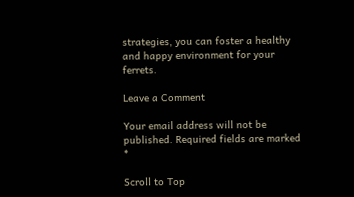strategies, you can foster a healthy and happy environment for your ferrets.

Leave a Comment

Your email address will not be published. Required fields are marked *

Scroll to Top